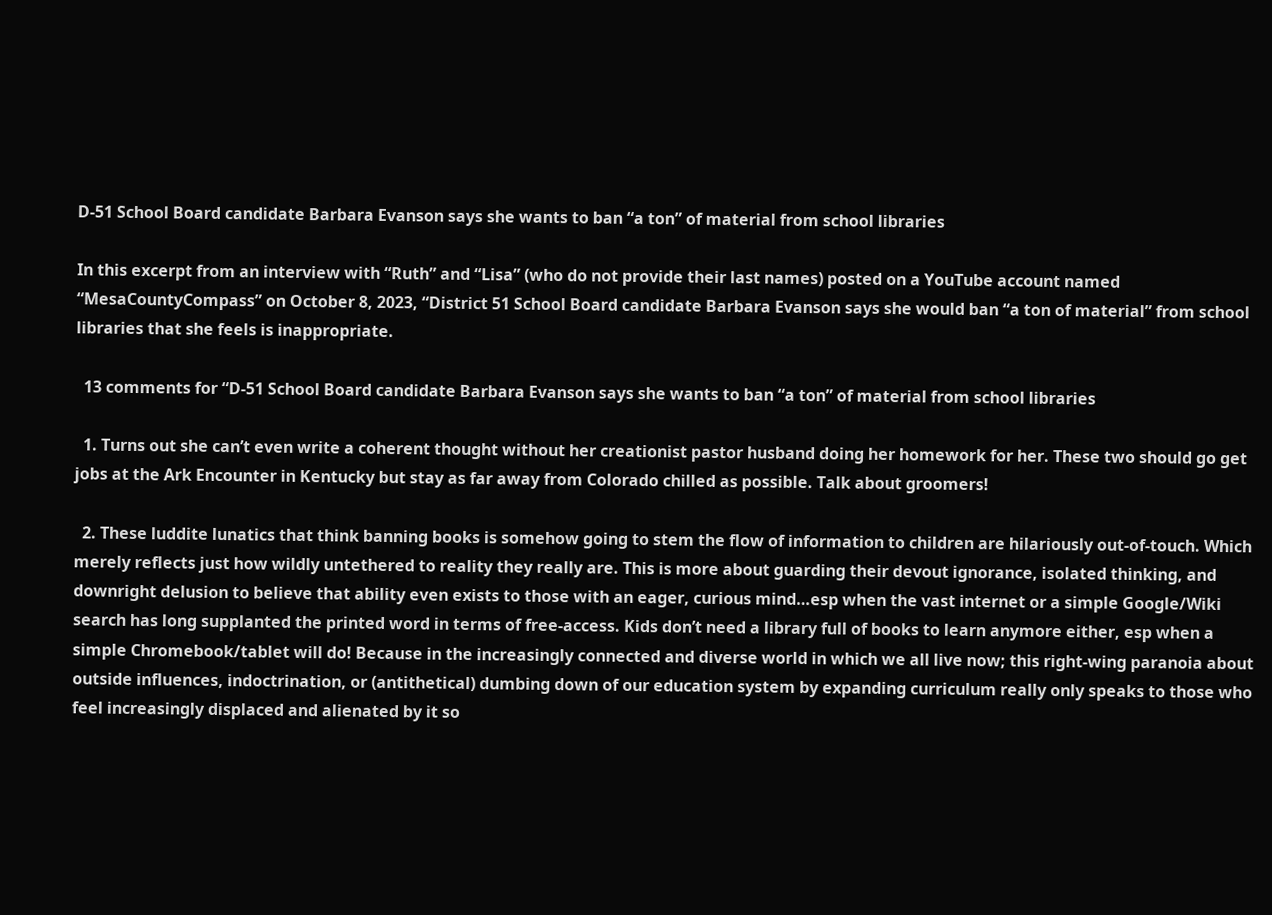D-51 School Board candidate Barbara Evanson says she wants to ban “a ton” of material from school libraries

In this excerpt from an interview with “Ruth” and “Lisa” (who do not provide their last names) posted on a YouTube account named “MesaCountyCompass” on October 8, 2023, “District 51 School Board candidate Barbara Evanson says she would ban “a ton of material” from school libraries that she feels is inappropriate.

  13 comments for “D-51 School Board candidate Barbara Evanson says she wants to ban “a ton” of material from school libraries

  1. Turns out she can’t even write a coherent thought without her creationist pastor husband doing her homework for her. These two should go get jobs at the Ark Encounter in Kentucky but stay as far away from Colorado chilled as possible. Talk about groomers!

  2. These luddite lunatics that think banning books is somehow going to stem the flow of information to children are hilariously out-of-touch. Which merely reflects just how wildly untethered to reality they really are. This is more about guarding their devout ignorance, isolated thinking, and downright delusion to believe that ability even exists to those with an eager, curious mind…esp when the vast internet or a simple Google/Wiki search has long supplanted the printed word in terms of free-access. Kids don’t need a library full of books to learn anymore either, esp when a simple Chromebook/tablet will do! Because in the increasingly connected and diverse world in which we all live now; this right-wing paranoia about outside influences, indoctrination, or (antithetical) dumbing down of our education system by expanding curriculum really only speaks to those who feel increasingly displaced and alienated by it so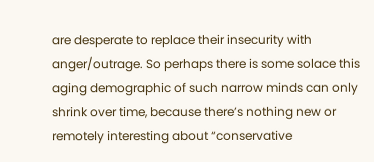are desperate to replace their insecurity with anger/outrage. So perhaps there is some solace this aging demographic of such narrow minds can only shrink over time, because there’s nothing new or remotely interesting about “conservative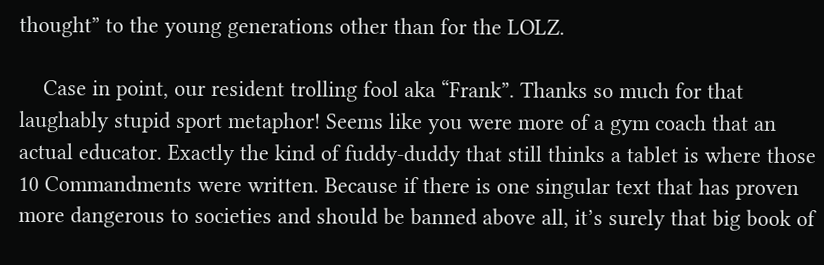thought” to the young generations other than for the LOLZ.

    Case in point, our resident trolling fool aka “Frank”. Thanks so much for that laughably stupid sport metaphor! Seems like you were more of a gym coach that an actual educator. Exactly the kind of fuddy-duddy that still thinks a tablet is where those 10 Commandments were written. Because if there is one singular text that has proven more dangerous to societies and should be banned above all, it’s surely that big book of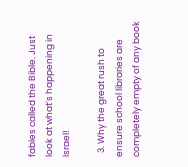fables called the Bible. Just look at what’s happening in Israel!

  3. Why the great rush to ensure school libraries are completely empty of any book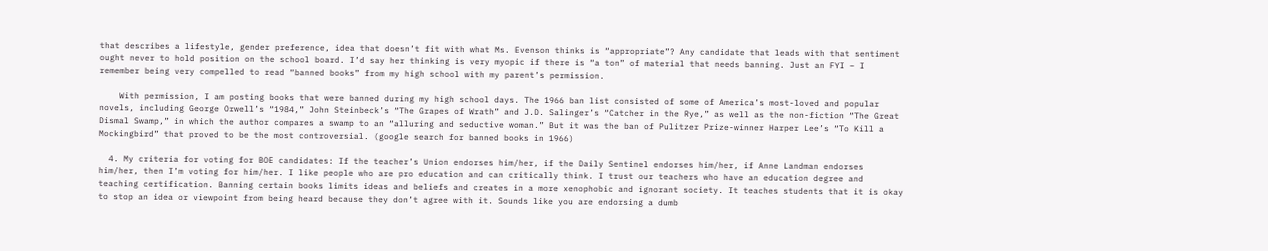that describes a lifestyle, gender preference, idea that doesn’t fit with what Ms. Evenson thinks is “appropriate”? Any candidate that leads with that sentiment ought never to hold position on the school board. I’d say her thinking is very myopic if there is “a ton” of material that needs banning. Just an FYI – I remember being very compelled to read “banned books” from my high school with my parent’s permission.

    With permission, I am posting books that were banned during my high school days. The 1966 ban list consisted of some of America’s most-loved and popular novels, including George Orwell’s “1984,” John Steinbeck’s “The Grapes of Wrath” and J.D. Salinger’s “Catcher in the Rye,” as well as the non-fiction “The Great Dismal Swamp,” in which the author compares a swamp to an “alluring and seductive woman.” But it was the ban of Pulitzer Prize-winner Harper Lee’s “To Kill a Mockingbird” that proved to be the most controversial. (google search for banned books in 1966)

  4. My criteria for voting for BOE candidates: If the teacher’s Union endorses him/her, if the Daily Sentinel endorses him/her, if Anne Landman endorses him/her, then I’m voting for him/her. I like people who are pro education and can critically think. I trust our teachers who have an education degree and teaching certification. Banning certain books limits ideas and beliefs and creates in a more xenophobic and ignorant society. It teaches students that it is okay to stop an idea or viewpoint from being heard because they don’t agree with it. Sounds like you are endorsing a dumb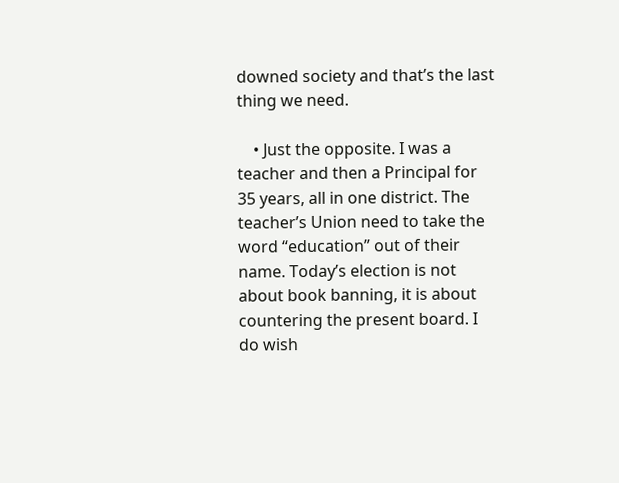downed society and that’s the last thing we need.

    • Just the opposite. I was a teacher and then a Principal for 35 years, all in one district. The teacher’s Union need to take the word “education” out of their name. Today’s election is not about book banning, it is about countering the present board. I do wish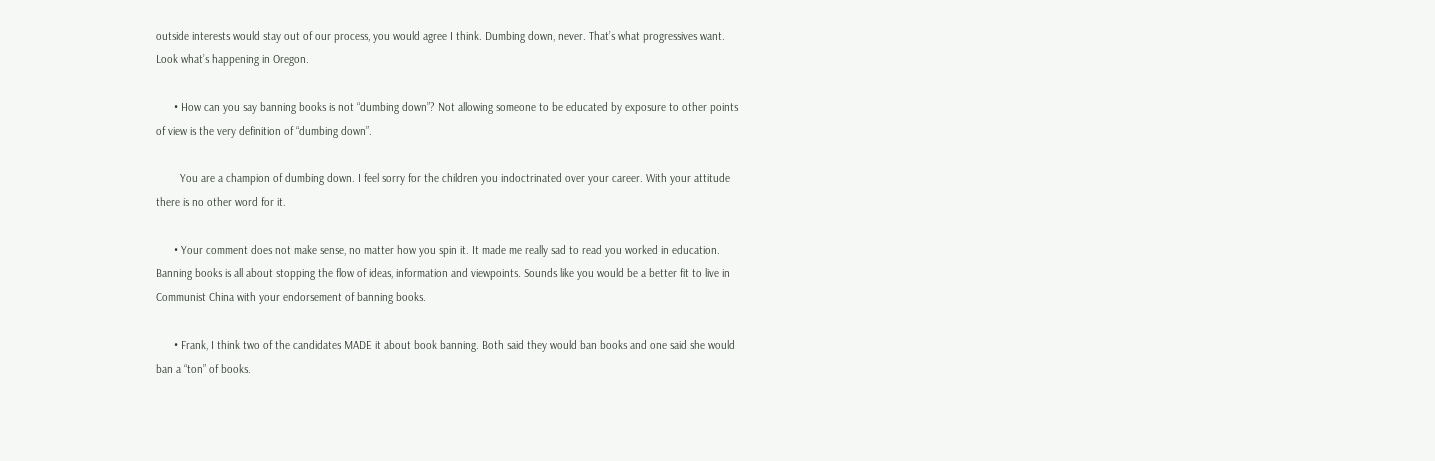outside interests would stay out of our process, you would agree I think. Dumbing down, never. That’s what progressives want. Look what’s happening in Oregon.

      • How can you say banning books is not “dumbing down”? Not allowing someone to be educated by exposure to other points of view is the very definition of “dumbing down”.

        You are a champion of dumbing down. I feel sorry for the children you indoctrinated over your career. With your attitude there is no other word for it.

      • Your comment does not make sense, no matter how you spin it. It made me really sad to read you worked in education. Banning books is all about stopping the flow of ideas, information and viewpoints. Sounds like you would be a better fit to live in Communist China with your endorsement of banning books.

      • Frank, I think two of the candidates MADE it about book banning. Both said they would ban books and one said she would ban a “ton” of books.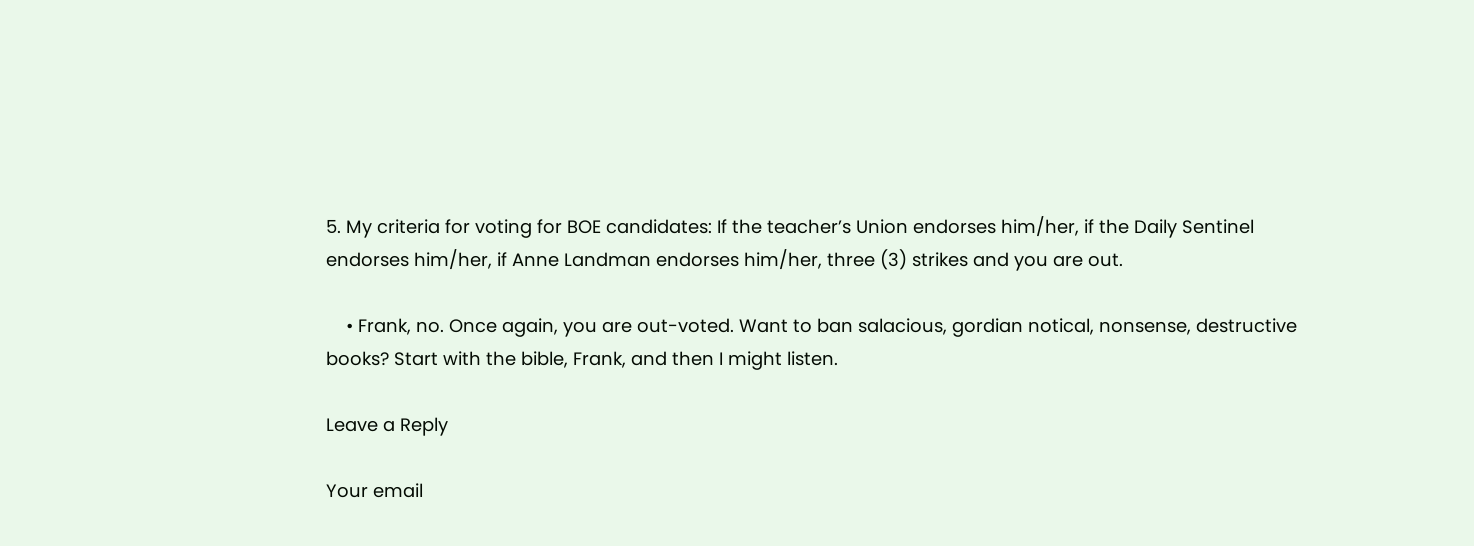5. My criteria for voting for BOE candidates: If the teacher’s Union endorses him/her, if the Daily Sentinel endorses him/her, if Anne Landman endorses him/her, three (3) strikes and you are out.

    • Frank, no. Once again, you are out-voted. Want to ban salacious, gordian notical, nonsense, destructive books? Start with the bible, Frank, and then I might listen.

Leave a Reply

Your email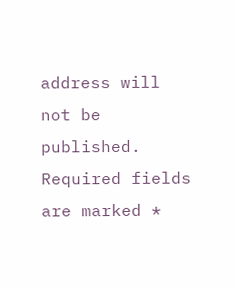address will not be published. Required fields are marked *